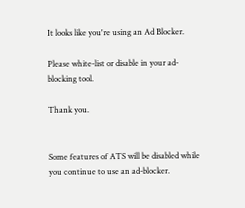It looks like you're using an Ad Blocker.

Please white-list or disable in your ad-blocking tool.

Thank you.


Some features of ATS will be disabled while you continue to use an ad-blocker.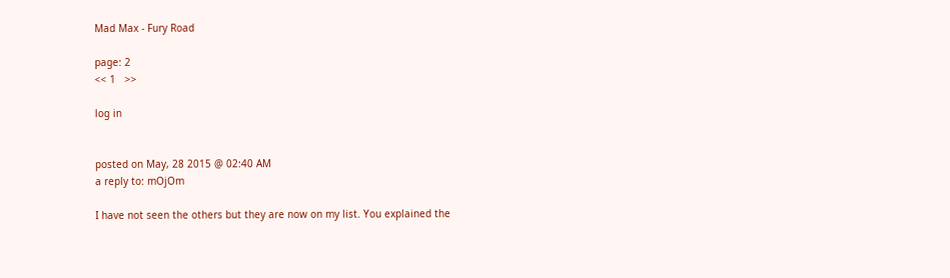Mad Max - Fury Road

page: 2
<< 1   >>

log in


posted on May, 28 2015 @ 02:40 AM
a reply to: mOjOm

I have not seen the others but they are now on my list. You explained the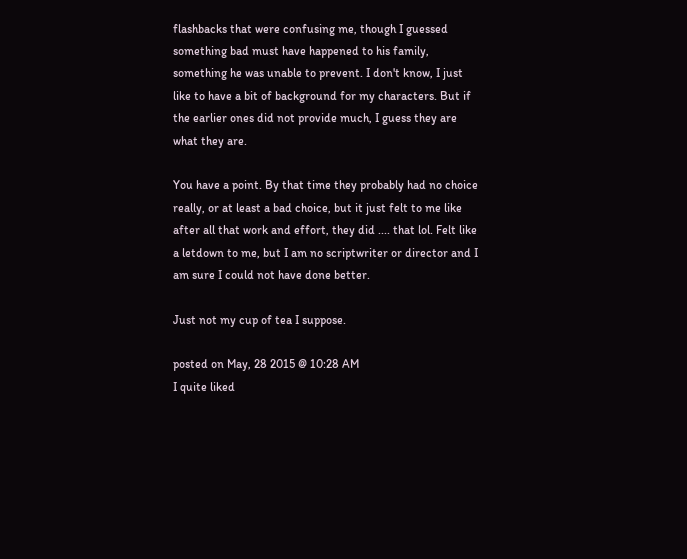flashbacks that were confusing me, though I guessed something bad must have happened to his family, something he was unable to prevent. I don't know, I just like to have a bit of background for my characters. But if the earlier ones did not provide much, I guess they are what they are.

You have a point. By that time they probably had no choice really, or at least a bad choice, but it just felt to me like after all that work and effort, they did .... that lol. Felt like a letdown to me, but I am no scriptwriter or director and I am sure I could not have done better.

Just not my cup of tea I suppose.

posted on May, 28 2015 @ 10:28 AM
I quite liked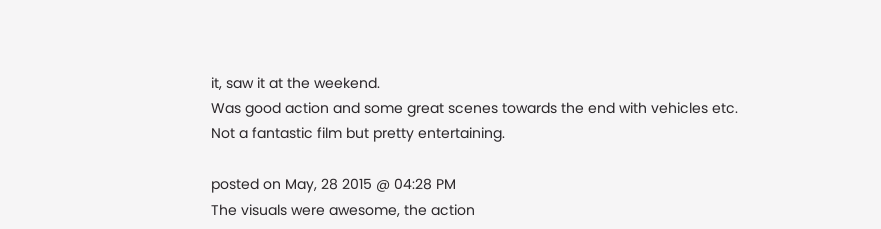it, saw it at the weekend.
Was good action and some great scenes towards the end with vehicles etc.
Not a fantastic film but pretty entertaining.

posted on May, 28 2015 @ 04:28 PM
The visuals were awesome, the action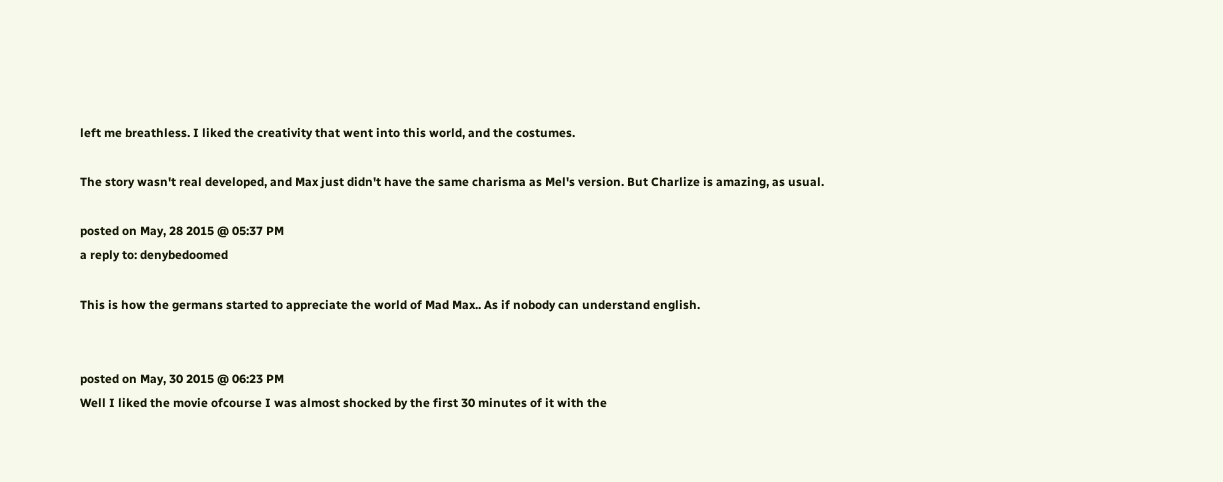left me breathless. I liked the creativity that went into this world, and the costumes.

The story wasn't real developed, and Max just didn't have the same charisma as Mel's version. But Charlize is amazing, as usual.

posted on May, 28 2015 @ 05:37 PM
a reply to: denybedoomed

This is how the germans started to appreciate the world of Mad Max.. As if nobody can understand english.


posted on May, 30 2015 @ 06:23 PM
Well I liked the movie ofcourse I was almost shocked by the first 30 minutes of it with the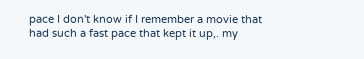pace I don't know if I remember a movie that had such a fast pace that kept it up,. my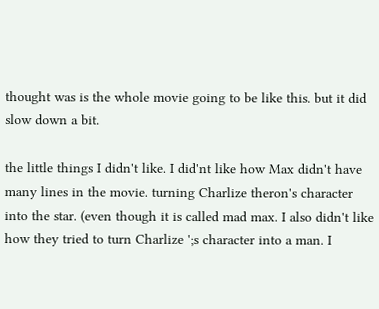thought was is the whole movie going to be like this. but it did slow down a bit.

the little things I didn't like. I did'nt like how Max didn't have many lines in the movie. turning Charlize theron's character into the star. (even though it is called mad max. I also didn't like how they tried to turn Charlize ';s character into a man. I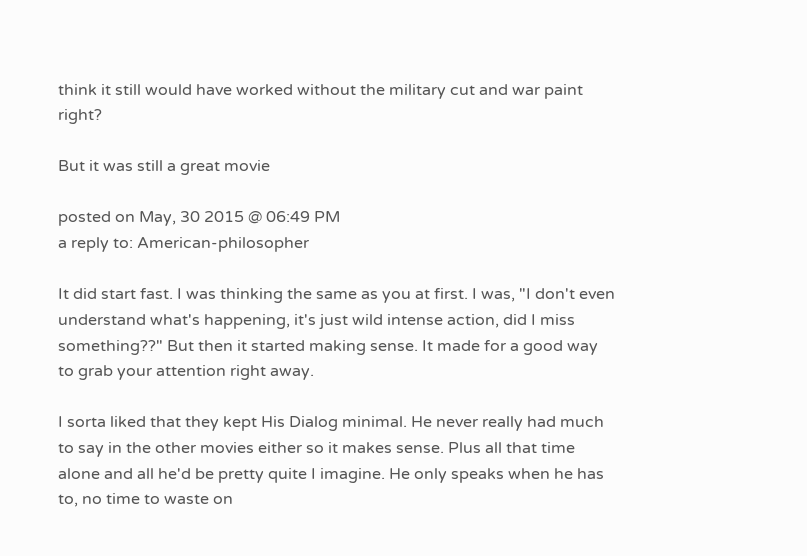think it still would have worked without the military cut and war paint right?

But it was still a great movie

posted on May, 30 2015 @ 06:49 PM
a reply to: American-philosopher

It did start fast. I was thinking the same as you at first. I was, "I don't even understand what's happening, it's just wild intense action, did I miss something??" But then it started making sense. It made for a good way to grab your attention right away.

I sorta liked that they kept His Dialog minimal. He never really had much to say in the other movies either so it makes sense. Plus all that time alone and all he'd be pretty quite I imagine. He only speaks when he has to, no time to waste on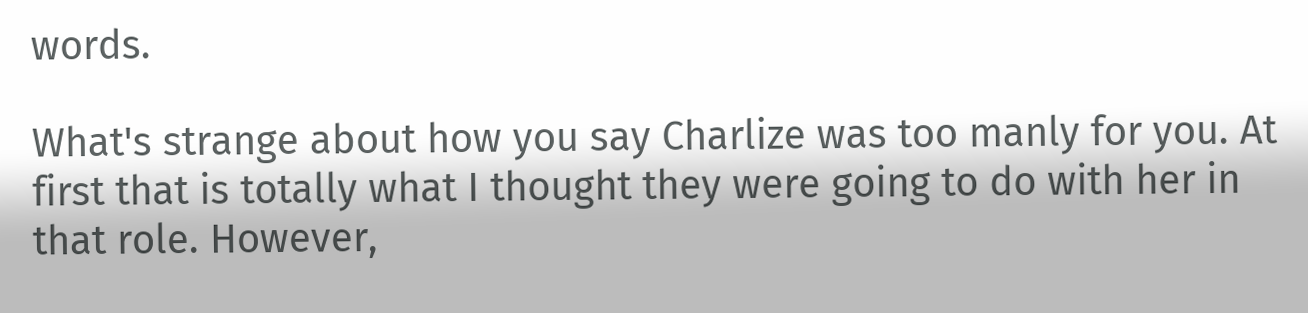words.

What's strange about how you say Charlize was too manly for you. At first that is totally what I thought they were going to do with her in that role. However,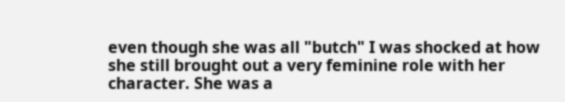even though she was all "butch" I was shocked at how she still brought out a very feminine role with her character. She was a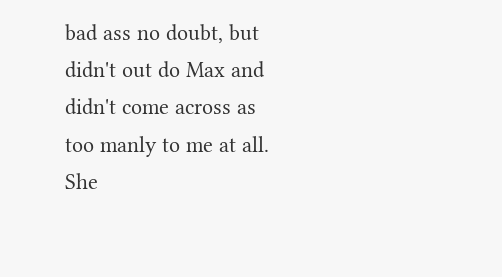bad ass no doubt, but didn't out do Max and didn't come across as too manly to me at all. She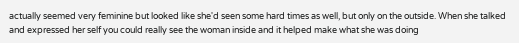actually seemed very feminine but looked like she'd seen some hard times as well, but only on the outside. When she talked and expressed her self you could really see the woman inside and it helped make what she was doing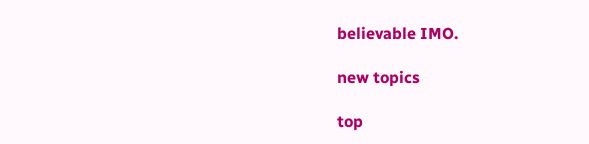believable IMO.

new topics

top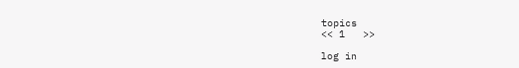topics
<< 1   >>

log in